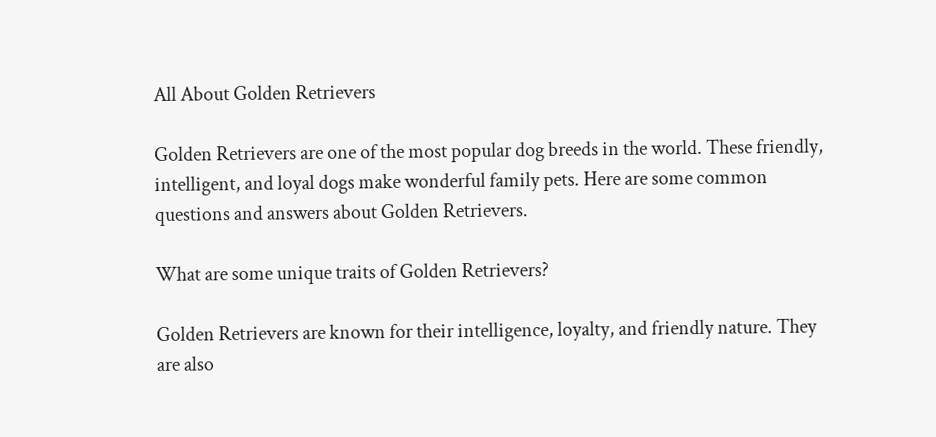All About Golden Retrievers

Golden Retrievers are one of the most popular dog breeds in the world. These friendly, intelligent, and loyal dogs make wonderful family pets. Here are some common questions and answers about Golden Retrievers.

What are some unique traits of Golden Retrievers?

Golden Retrievers are known for their intelligence, loyalty, and friendly nature. They are also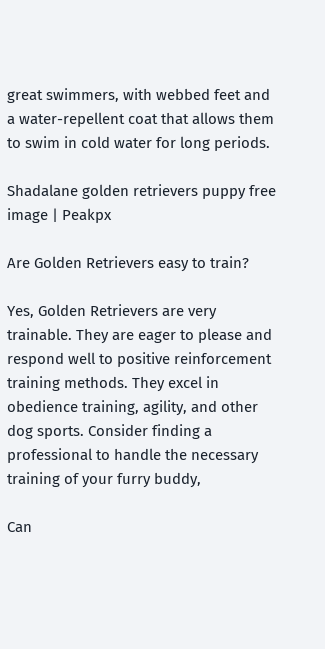great swimmers, with webbed feet and a water-repellent coat that allows them to swim in cold water for long periods.

Shadalane golden retrievers puppy free image | Peakpx

Are Golden Retrievers easy to train?

Yes, Golden Retrievers are very trainable. They are eager to please and respond well to positive reinforcement training methods. They excel in obedience training, agility, and other dog sports. Consider finding a professional to handle the necessary training of your furry buddy,

Can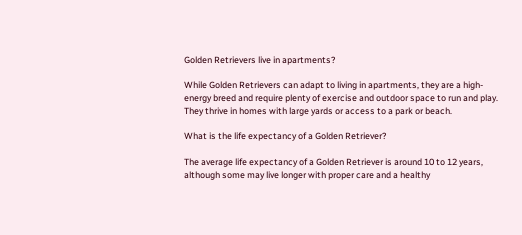Golden Retrievers live in apartments?

While Golden Retrievers can adapt to living in apartments, they are a high-energy breed and require plenty of exercise and outdoor space to run and play. They thrive in homes with large yards or access to a park or beach.

What is the life expectancy of a Golden Retriever?

The average life expectancy of a Golden Retriever is around 10 to 12 years, although some may live longer with proper care and a healthy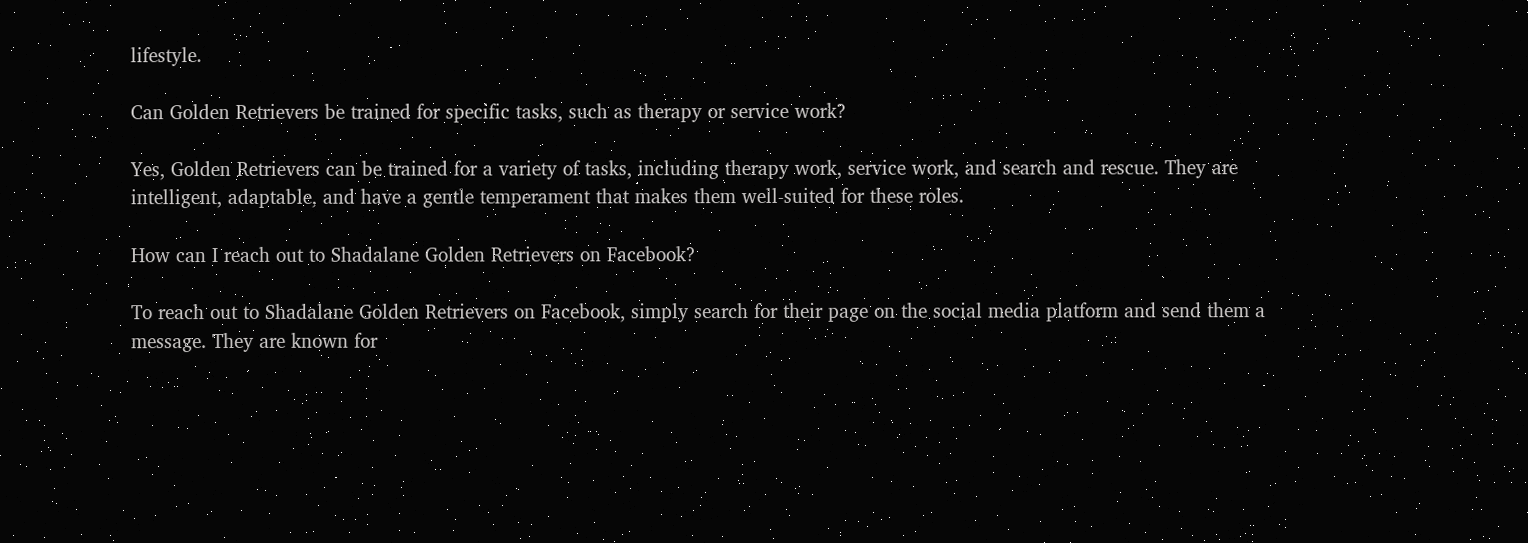lifestyle.

Can Golden Retrievers be trained for specific tasks, such as therapy or service work?

Yes, Golden Retrievers can be trained for a variety of tasks, including therapy work, service work, and search and rescue. They are intelligent, adaptable, and have a gentle temperament that makes them well-suited for these roles.

How can I reach out to Shadalane Golden Retrievers on Facebook?

To reach out to Shadalane Golden Retrievers on Facebook, simply search for their page on the social media platform and send them a message. They are known for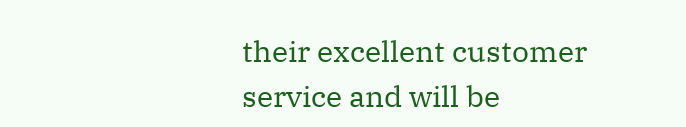their excellent customer service and will be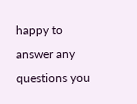happy to answer any questions you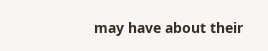may have about their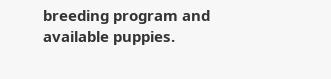breeding program and available puppies.